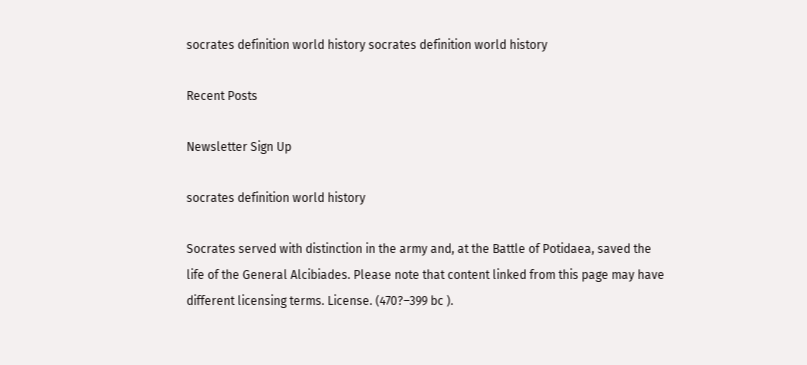socrates definition world history socrates definition world history

Recent Posts

Newsletter Sign Up

socrates definition world history

Socrates served with distinction in the army and, at the Battle of Potidaea, saved the life of the General Alcibiades. Please note that content linked from this page may have different licensing terms. License. (470?–399 bc ).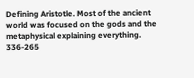Defining Aristotle. Most of the ancient world was focused on the gods and the metaphysical explaining everything. 336-265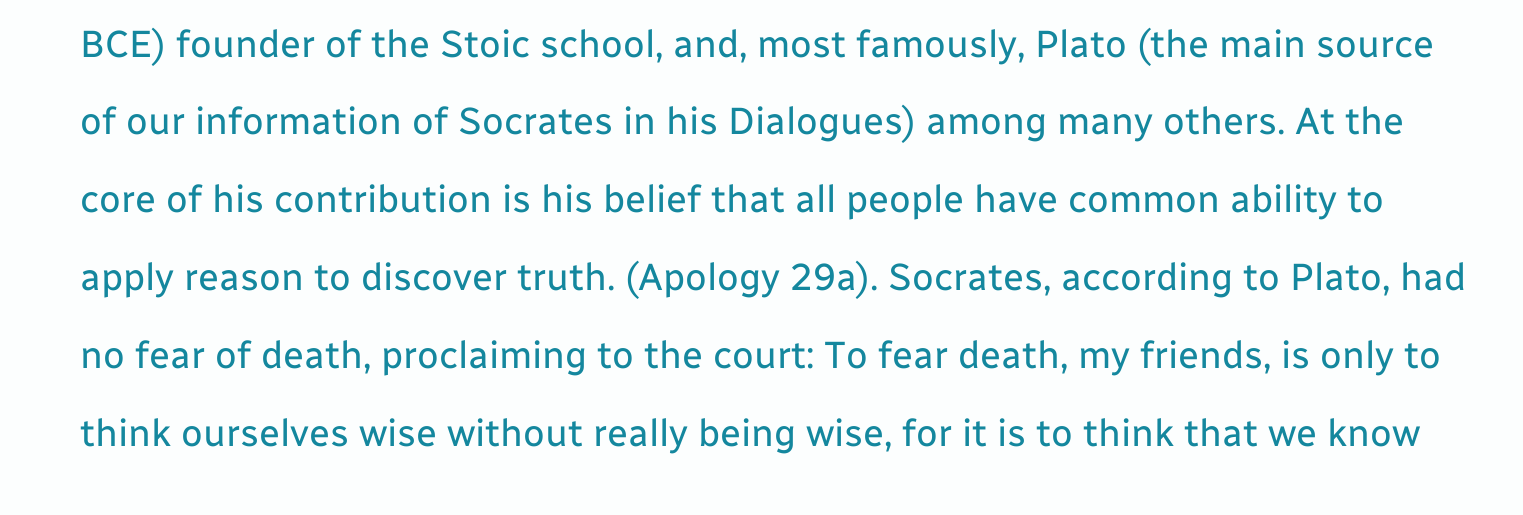BCE) founder of the Stoic school, and, most famously, Plato (the main source of our information of Socrates in his Dialogues) among many others. At the core of his contribution is his belief that all people have common ability to apply reason to discover truth. (Apology 29a). Socrates, according to Plato, had no fear of death, proclaiming to the court: To fear death, my friends, is only to think ourselves wise without really being wise, for it is to think that we know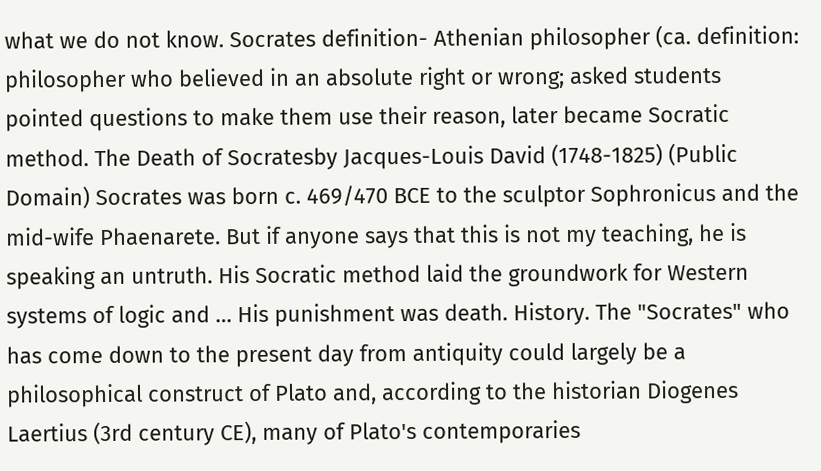what we do not know. Socrates definition- Athenian philosopher (ca. definition: philosopher who believed in an absolute right or wrong; asked students pointed questions to make them use their reason, later became Socratic method. The Death of Socratesby Jacques-Louis David (1748-1825) (Public Domain) Socrates was born c. 469/470 BCE to the sculptor Sophronicus and the mid-wife Phaenarete. But if anyone says that this is not my teaching, he is speaking an untruth. His Socratic method laid the groundwork for Western systems of logic and … His punishment was death. History. The "Socrates" who has come down to the present day from antiquity could largely be a philosophical construct of Plato and, according to the historian Diogenes Laertius (3rd century CE), many of Plato's contemporaries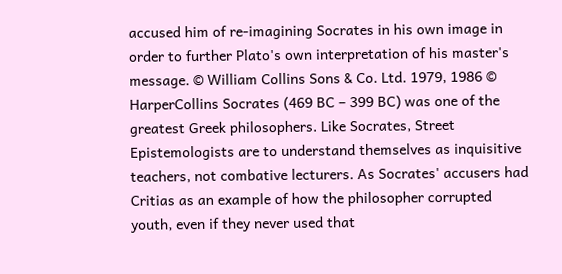accused him of re-imagining Socrates in his own image in order to further Plato's own interpretation of his master's message. © William Collins Sons & Co. Ltd. 1979, 1986 © HarperCollins Socrates (469 BC – 399 BC) was one of the greatest Greek philosophers. Like Socrates, Street Epistemologists are to understand themselves as inquisitive teachers, not combative lecturers. As Socrates' accusers had Critias as an example of how the philosopher corrupted youth, even if they never used that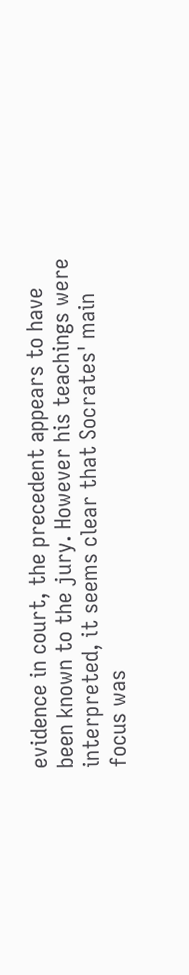evidence in court, the precedent appears to have been known to the jury. However his teachings were interpreted, it seems clear that Socrates' main focus was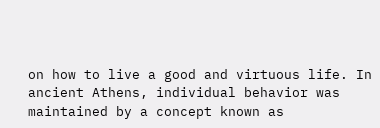on how to live a good and virtuous life. In ancient Athens, individual behavior was maintained by a concept known as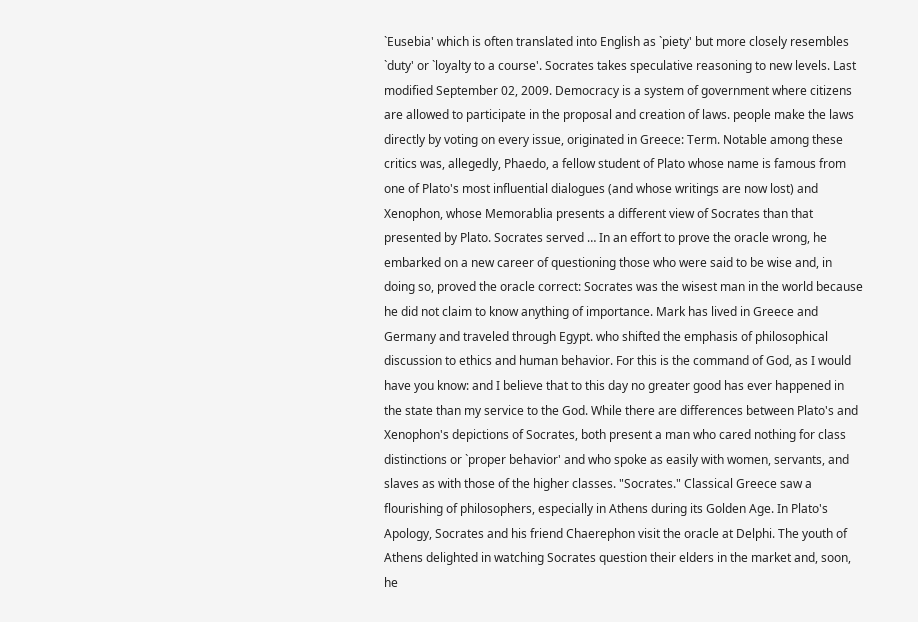`Eusebia' which is often translated into English as `piety' but more closely resembles `duty' or `loyalty to a course'. Socrates takes speculative reasoning to new levels. Last modified September 02, 2009. Democracy is a system of government where citizens are allowed to participate in the proposal and creation of laws. people make the laws directly by voting on every issue, originated in Greece: Term. Notable among these critics was, allegedly, Phaedo, a fellow student of Plato whose name is famous from one of Plato's most influential dialogues (and whose writings are now lost) and Xenophon, whose Memorablia presents a different view of Socrates than that presented by Plato. Socrates served … In an effort to prove the oracle wrong, he embarked on a new career of questioning those who were said to be wise and, in doing so, proved the oracle correct: Socrates was the wisest man in the world because he did not claim to know anything of importance. Mark has lived in Greece and Germany and traveled through Egypt. who shifted the emphasis of philosophical discussion to ethics and human behavior. For this is the command of God, as I would have you know: and I believe that to this day no greater good has ever happened in the state than my service to the God. While there are differences between Plato's and Xenophon's depictions of Socrates, both present a man who cared nothing for class distinctions or `proper behavior' and who spoke as easily with women, servants, and slaves as with those of the higher classes. "Socrates." Classical Greece saw a flourishing of philosophers, especially in Athens during its Golden Age. In Plato's Apology, Socrates and his friend Chaerephon visit the oracle at Delphi. The youth of Athens delighted in watching Socrates question their elders in the market and, soon, he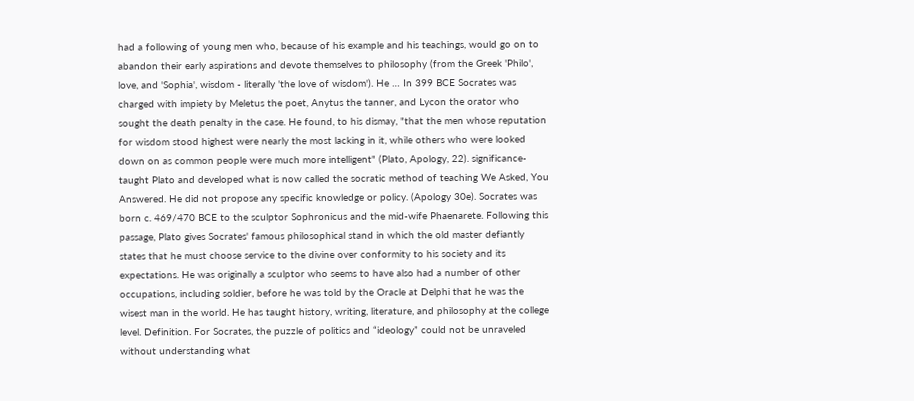had a following of young men who, because of his example and his teachings, would go on to abandon their early aspirations and devote themselves to philosophy (from the Greek 'Philo', love, and 'Sophia', wisdom - literally 'the love of wisdom'). He … In 399 BCE Socrates was charged with impiety by Meletus the poet, Anytus the tanner, and Lycon the orator who sought the death penalty in the case. He found, to his dismay, "that the men whose reputation for wisdom stood highest were nearly the most lacking in it, while others who were looked down on as common people were much more intelligent" (Plato, Apology, 22). significance- taught Plato and developed what is now called the socratic method of teaching We Asked, You Answered. He did not propose any specific knowledge or policy. (Apology 30e). Socrates was born c. 469/470 BCE to the sculptor Sophronicus and the mid-wife Phaenarete. Following this passage, Plato gives Socrates' famous philosophical stand in which the old master defiantly states that he must choose service to the divine over conformity to his society and its expectations. He was originally a sculptor who seems to have also had a number of other occupations, including soldier, before he was told by the Oracle at Delphi that he was the wisest man in the world. He has taught history, writing, literature, and philosophy at the college level. Definition. For Socrates, the puzzle of politics and “ideology” could not be unraveled without understanding what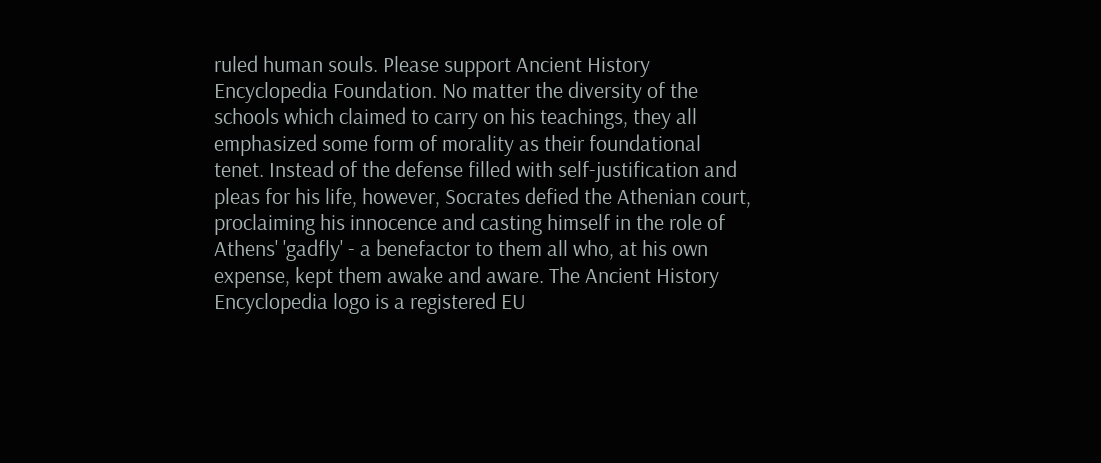ruled human souls. Please support Ancient History Encyclopedia Foundation. No matter the diversity of the schools which claimed to carry on his teachings, they all emphasized some form of morality as their foundational tenet. Instead of the defense filled with self-justification and  pleas for his life, however, Socrates defied the Athenian court, proclaiming his innocence and casting himself in the role of Athens' 'gadfly' - a benefactor to them all who, at his own expense, kept them awake and aware. The Ancient History Encyclopedia logo is a registered EU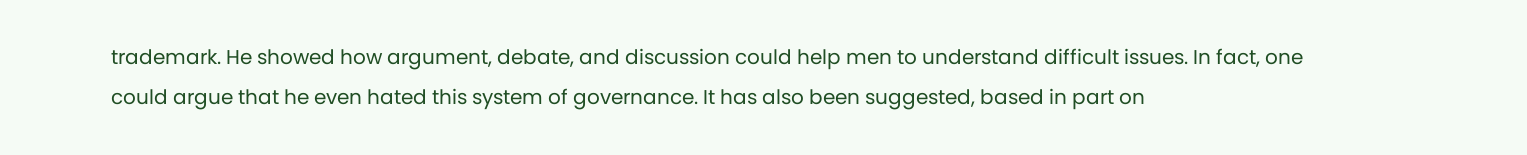trademark. He showed how argument, debate, and discussion could help men to understand difficult issues. In fact, one could argue that he even hated this system of governance. It has also been suggested, based in part on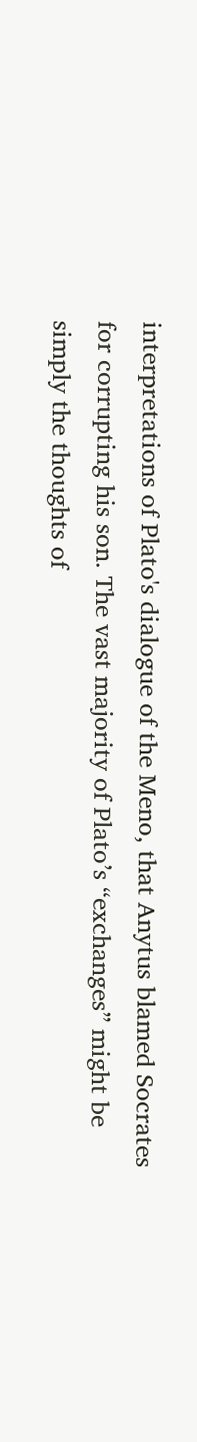interpretations of Plato's dialogue of the Meno, that Anytus blamed Socrates for corrupting his son. The vast majority of Plato’s “exchanges” might be simply the thoughts of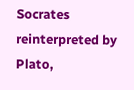Socrates reinterpreted by Plato,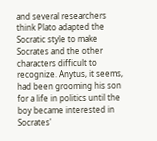and several researchers think Plato adapted the Socratic style to make Socrates and the other characters difficult to recognize. Anytus, it seems, had been grooming his son for a life in politics until the boy became interested in Socrates'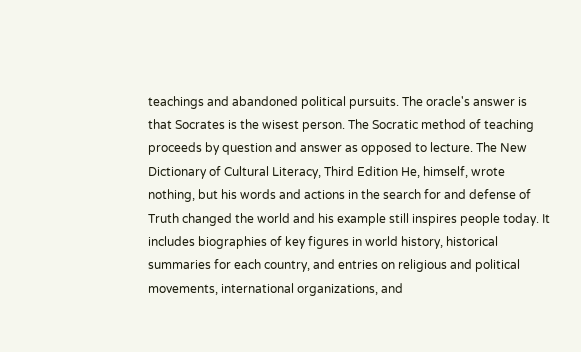teachings and abandoned political pursuits. The oracle's answer is that Socrates is the wisest person. The Socratic method of teaching proceeds by question and answer as opposed to lecture. The New Dictionary of Cultural Literacy, Third Edition He, himself, wrote nothing, but his words and actions in the search for and defense of Truth changed the world and his example still inspires people today. It includes biographies of key figures in world history, historical summaries for each country, and entries on religious and political movements, international organizations, and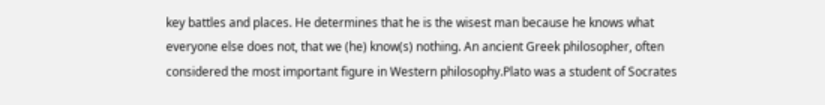key battles and places. He determines that he is the wisest man because he knows what everyone else does not, that we (he) know(s) nothing. An ancient Greek philosopher, often considered the most important figure in Western philosophy.Plato was a student of Socrates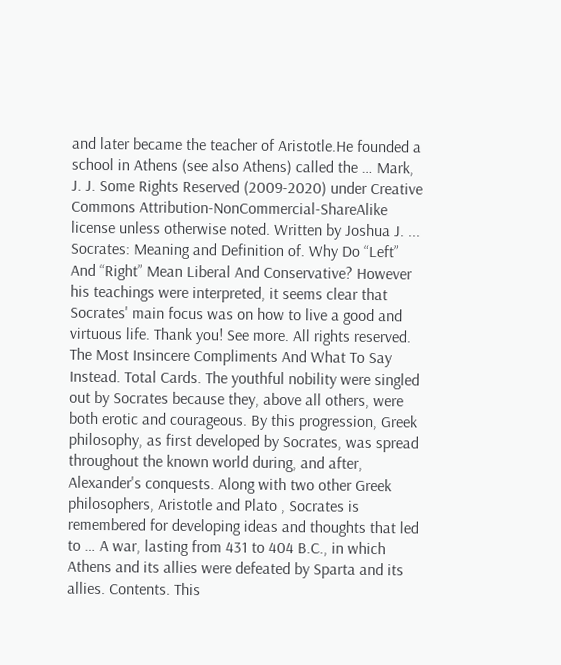and later became the teacher of Aristotle.He founded a school in Athens (see also Athens) called the … Mark, J. J. Some Rights Reserved (2009-2020) under Creative Commons Attribution-NonCommercial-ShareAlike license unless otherwise noted. Written by Joshua J. ... Socrates: Meaning and Definition of. Why Do “Left” And “Right” Mean Liberal And Conservative? However his teachings were interpreted, it seems clear that Socrates' main focus was on how to live a good and virtuous life. Thank you! See more. All rights reserved. The Most Insincere Compliments And What To Say Instead. Total Cards. The youthful nobility were singled out by Socrates because they, above all others, were both erotic and courageous. By this progression, Greek philosophy, as first developed by Socrates, was spread throughout the known world during, and after, Alexander's conquests. Along with two other Greek philosophers, Aristotle and Plato , Socrates is remembered for developing ideas and thoughts that led to … A war, lasting from 431 to 404 B.C., in which Athens and its allies were defeated by Sparta and its allies. Contents. This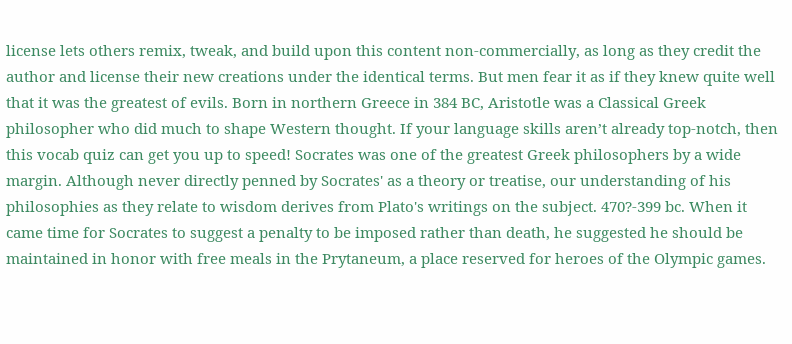license lets others remix, tweak, and build upon this content non-commercially, as long as they credit the author and license their new creations under the identical terms. But men fear it as if they knew quite well that it was the greatest of evils. Born in northern Greece in 384 BC, Aristotle was a Classical Greek philosopher who did much to shape Western thought. If your language skills aren’t already top-notch, then this vocab quiz can get you up to speed! Socrates was one of the greatest Greek philosophers by a wide margin. Although never directly penned by Socrates' as a theory or treatise, our understanding of his philosophies as they relate to wisdom derives from Plato's writings on the subject. 470?-399 bc. When it came time for Socrates to suggest a penalty to be imposed rather than death, he suggested he should be maintained in honor with free meals in the Prytaneum, a place reserved for heroes of the Olympic games.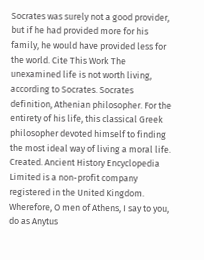Socrates was surely not a good provider, but if he had provided more for his family, he would have provided less for the world. Cite This Work The unexamined life is not worth living, according to Socrates. Socrates definition, Athenian philosopher. For the entirety of his life, this classical Greek philosopher devoted himself to finding the most ideal way of living a moral life. Created. Ancient History Encyclopedia Limited is a non-profit company registered in the United Kingdom. Wherefore, O men of Athens, I say to you, do as Anytus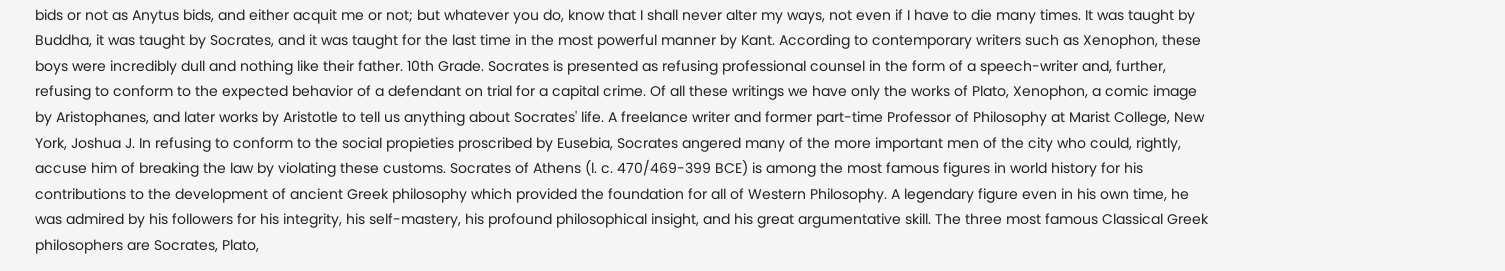bids or not as Anytus bids, and either acquit me or not; but whatever you do, know that I shall never alter my ways, not even if I have to die many times. It was taught by Buddha, it was taught by Socrates, and it was taught for the last time in the most powerful manner by Kant. According to contemporary writers such as Xenophon, these boys were incredibly dull and nothing like their father. 10th Grade. Socrates is presented as refusing professional counsel in the form of a speech-writer and, further, refusing to conform to the expected behavior of a defendant on trial for a capital crime. Of all these writings we have only the works of Plato, Xenophon, a comic image by Aristophanes, and later works by Aristotle to tell us anything about Socrates' life. A freelance writer and former part-time Professor of Philosophy at Marist College, New York, Joshua J. In refusing to conform to the social propieties proscribed by Eusebia, Socrates angered many of the more important men of the city who could, rightly, accuse him of breaking the law by violating these customs. Socrates of Athens (l. c. 470/469-399 BCE) is among the most famous figures in world history for his contributions to the development of ancient Greek philosophy which provided the foundation for all of Western Philosophy. A legendary figure even in his own time, he was admired by his followers for his integrity, his self-mastery, his profound philosophical insight, and his great argumentative skill. The three most famous Classical Greek philosophers are Socrates, Plato,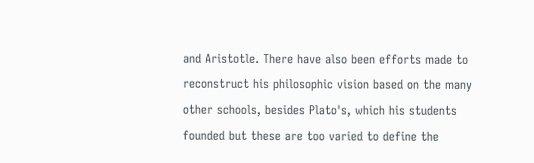and Aristotle. There have also been efforts made to reconstruct his philosophic vision based on the many other schools, besides Plato's, which his students founded but these are too varied to define the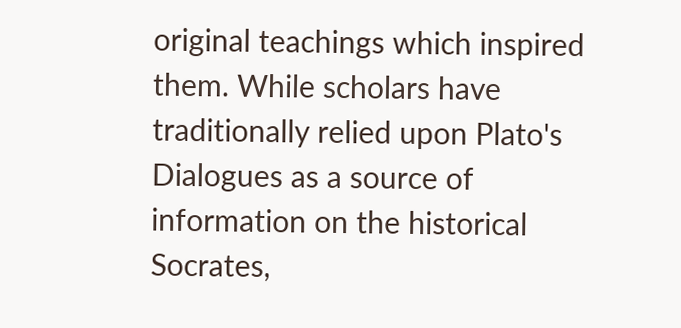original teachings which inspired them. While scholars have traditionally relied upon Plato's Dialogues as a source of information on the historical Socrates,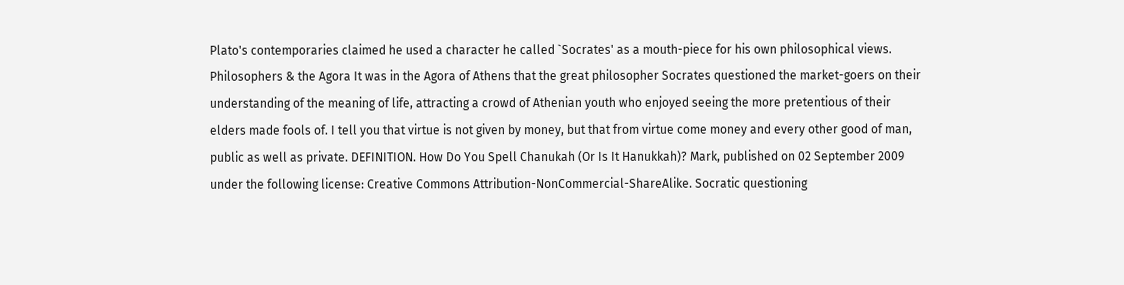Plato's contemporaries claimed he used a character he called `Socrates' as a mouth-piece for his own philosophical views. Philosophers & the Agora It was in the Agora of Athens that the great philosopher Socrates questioned the market-goers on their understanding of the meaning of life, attracting a crowd of Athenian youth who enjoyed seeing the more pretentious of their elders made fools of. I tell you that virtue is not given by money, but that from virtue come money and every other good of man, public as well as private. DEFINITION. How Do You Spell Chanukah (Or Is It Hanukkah)? Mark, published on 02 September 2009 under the following license: Creative Commons Attribution-NonCommercial-ShareAlike. Socratic questioning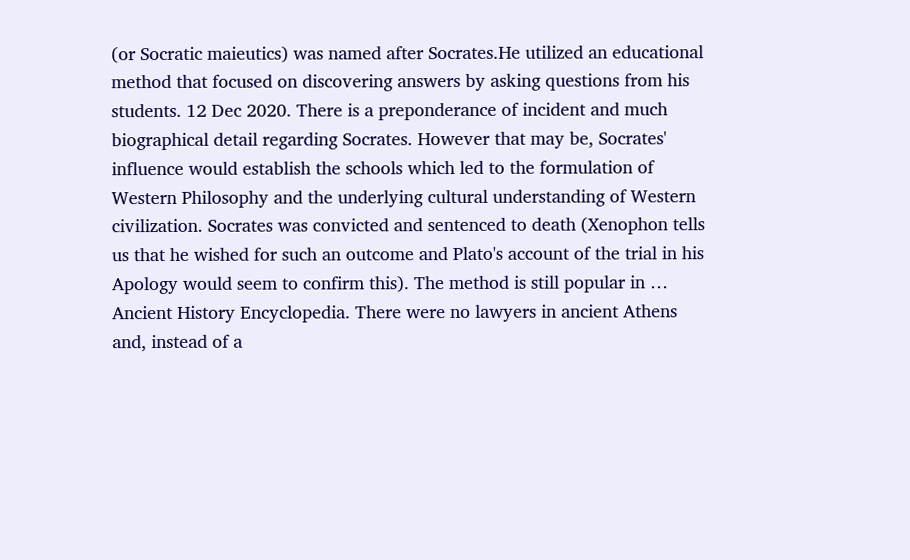(or Socratic maieutics) was named after Socrates.He utilized an educational method that focused on discovering answers by asking questions from his students. 12 Dec 2020. There is a preponderance of incident and much biographical detail regarding Socrates. However that may be, Socrates' influence would establish the schools which led to the formulation of Western Philosophy and the underlying cultural understanding of Western civilization. Socrates was convicted and sentenced to death (Xenophon tells us that he wished for such an outcome and Plato's account of the trial in his Apology would seem to confirm this). The method is still popular in … Ancient History Encyclopedia. There were no lawyers in ancient Athens and, instead of a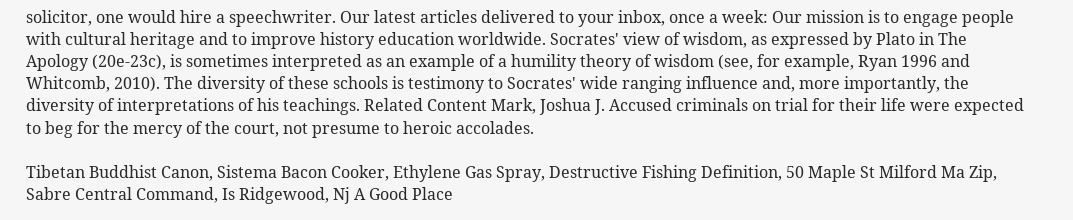solicitor, one would hire a speechwriter. Our latest articles delivered to your inbox, once a week: Our mission is to engage people with cultural heritage and to improve history education worldwide. Socrates' view of wisdom, as expressed by Plato in The Apology (20e-23c), is sometimes interpreted as an example of a humility theory of wisdom (see, for example, Ryan 1996 and Whitcomb, 2010). The diversity of these schools is testimony to Socrates' wide ranging influence and, more importantly, the diversity of interpretations of his teachings. Related Content Mark, Joshua J. Accused criminals on trial for their life were expected to beg for the mercy of the court, not presume to heroic accolades.

Tibetan Buddhist Canon, Sistema Bacon Cooker, Ethylene Gas Spray, Destructive Fishing Definition, 50 Maple St Milford Ma Zip, Sabre Central Command, Is Ridgewood, Nj A Good Place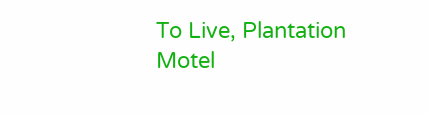To Live, Plantation Motel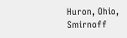Huron, Ohio, Smirnoff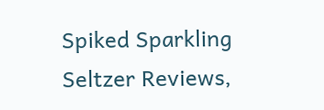Spiked Sparkling Seltzer Reviews,